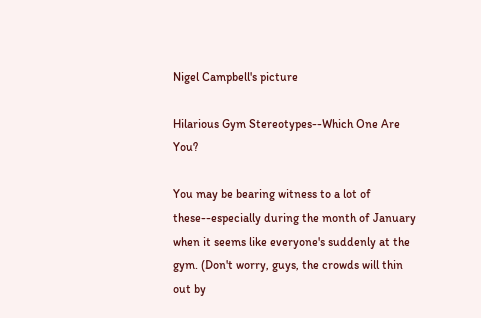Nigel Campbell's picture

Hilarious Gym Stereotypes--Which One Are You?

You may be bearing witness to a lot of these--especially during the month of January when it seems like everyone's suddenly at the gym. (Don't worry, guys, the crowds will thin out by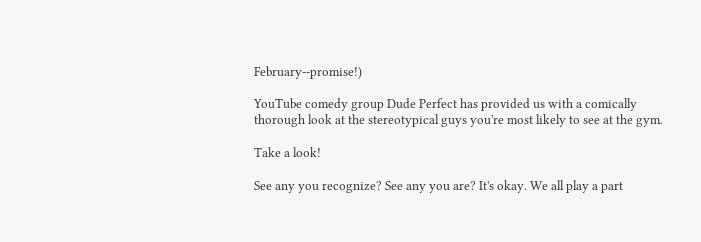February--promise!)

YouTube comedy group Dude Perfect has provided us with a comically thorough look at the stereotypical guys you're most likely to see at the gym.

Take a look!

See any you recognize? See any you are? It's okay. We all play a part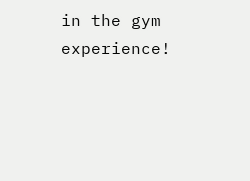in the gym experience!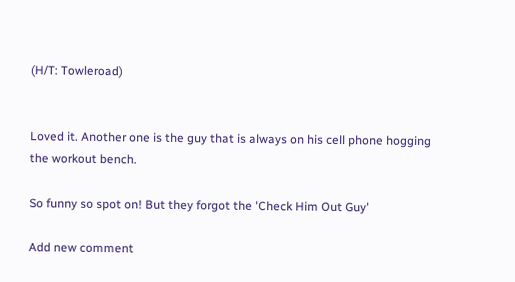(H/T: Towleroad)


Loved it. Another one is the guy that is always on his cell phone hogging the workout bench.

So funny so spot on! But they forgot the 'Check Him Out Guy'

Add new comment